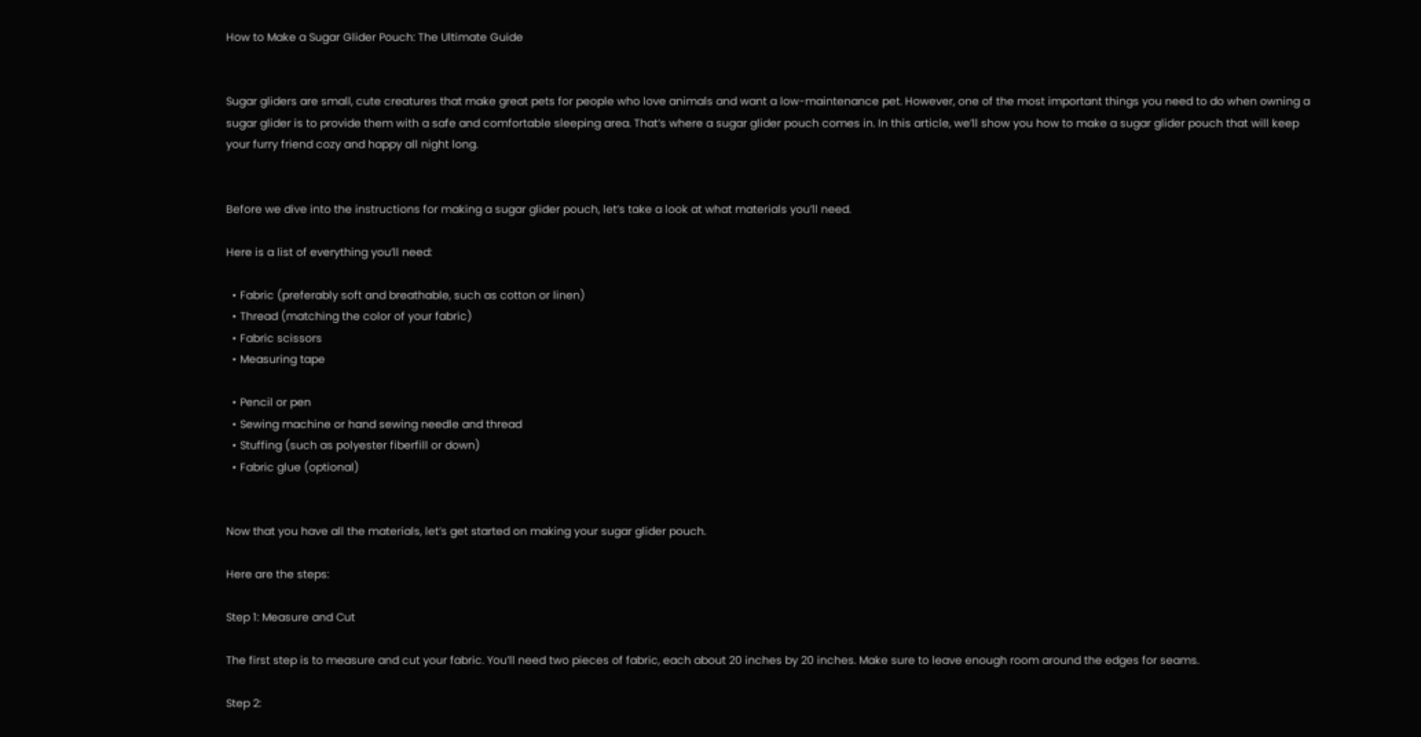How to Make a Sugar Glider Pouch: The Ultimate Guide


Sugar gliders are small, cute creatures that make great pets for people who love animals and want a low-maintenance pet. However, one of the most important things you need to do when owning a sugar glider is to provide them with a safe and comfortable sleeping area. That’s where a sugar glider pouch comes in. In this article, we’ll show you how to make a sugar glider pouch that will keep your furry friend cozy and happy all night long.


Before we dive into the instructions for making a sugar glider pouch, let’s take a look at what materials you’ll need.

Here is a list of everything you’ll need:

  • Fabric (preferably soft and breathable, such as cotton or linen)
  • Thread (matching the color of your fabric)
  • Fabric scissors
  • Measuring tape

  • Pencil or pen
  • Sewing machine or hand sewing needle and thread
  • Stuffing (such as polyester fiberfill or down)
  • Fabric glue (optional)


Now that you have all the materials, let’s get started on making your sugar glider pouch.

Here are the steps:

Step 1: Measure and Cut

The first step is to measure and cut your fabric. You’ll need two pieces of fabric, each about 20 inches by 20 inches. Make sure to leave enough room around the edges for seams.

Step 2: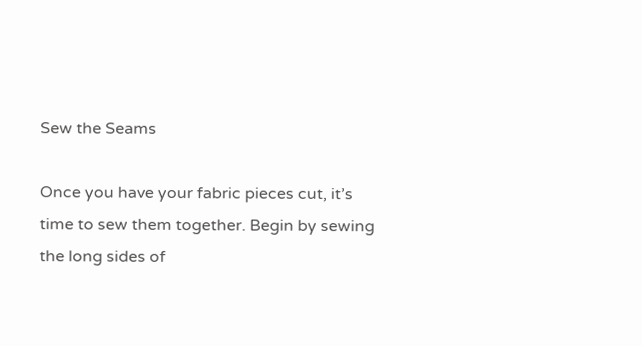Sew the Seams

Once you have your fabric pieces cut, it’s time to sew them together. Begin by sewing the long sides of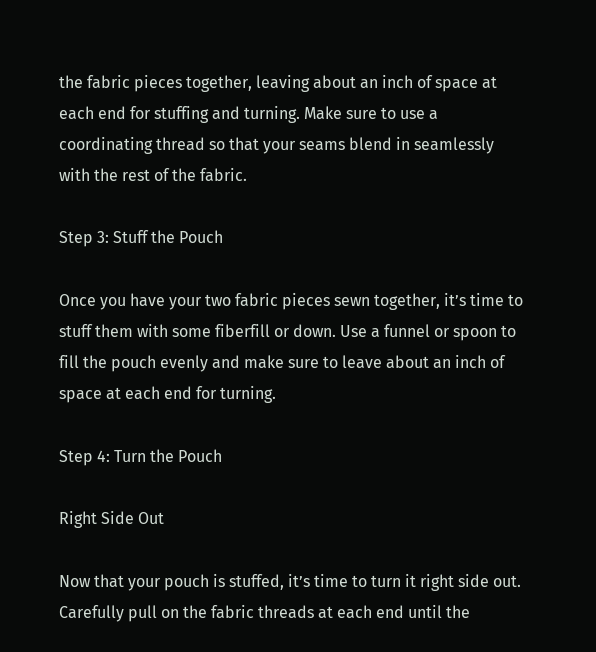the fabric pieces together, leaving about an inch of space at each end for stuffing and turning. Make sure to use a coordinating thread so that your seams blend in seamlessly with the rest of the fabric.

Step 3: Stuff the Pouch

Once you have your two fabric pieces sewn together, it’s time to stuff them with some fiberfill or down. Use a funnel or spoon to fill the pouch evenly and make sure to leave about an inch of space at each end for turning.

Step 4: Turn the Pouch

Right Side Out

Now that your pouch is stuffed, it’s time to turn it right side out. Carefully pull on the fabric threads at each end until the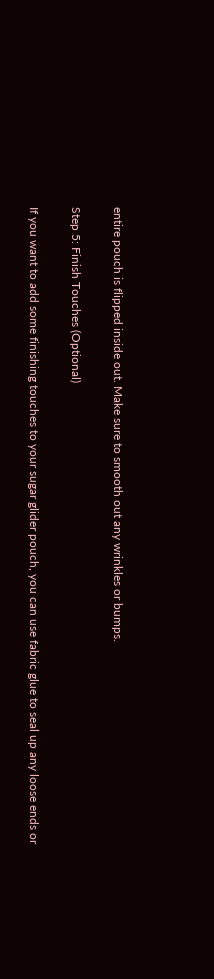entire pouch is flipped inside out. Make sure to smooth out any wrinkles or bumps.

Step 5: Finish Touches (Optional)

If you want to add some finishing touches to your sugar glider pouch, you can use fabric glue to seal up any loose ends or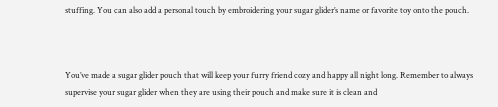stuffing. You can also add a personal touch by embroidering your sugar glider’s name or favorite toy onto the pouch.



You’ve made a sugar glider pouch that will keep your furry friend cozy and happy all night long. Remember to always supervise your sugar glider when they are using their pouch and make sure it is clean and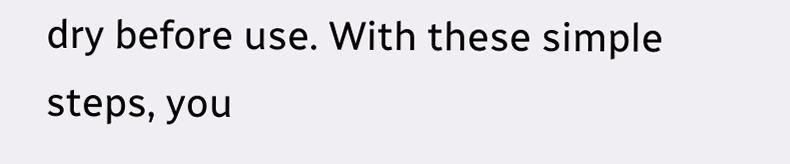dry before use. With these simple steps, you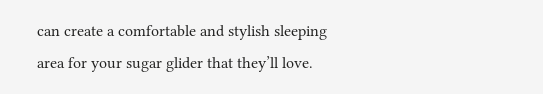can create a comfortable and stylish sleeping area for your sugar glider that they’ll love.